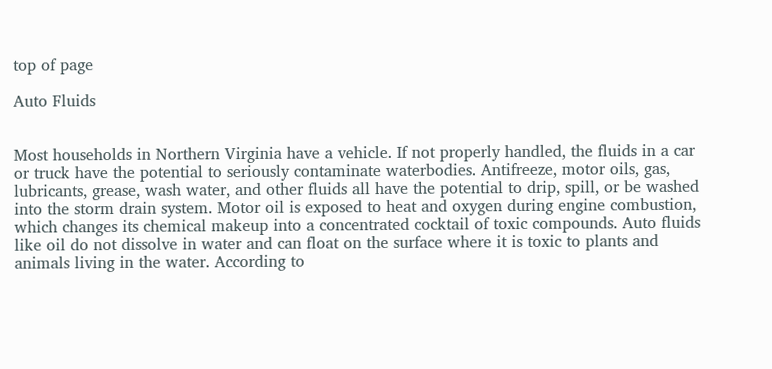top of page

Auto Fluids


Most households in Northern Virginia have a vehicle. If not properly handled, the fluids in a car or truck have the potential to seriously contaminate waterbodies. Antifreeze, motor oils, gas, lubricants, grease, wash water, and other fluids all have the potential to drip, spill, or be washed into the storm drain system. Motor oil is exposed to heat and oxygen during engine combustion, which changes its chemical makeup into a concentrated cocktail of toxic compounds. Auto fluids like oil do not dissolve in water and can float on the surface where it is toxic to plants and animals living in the water. According to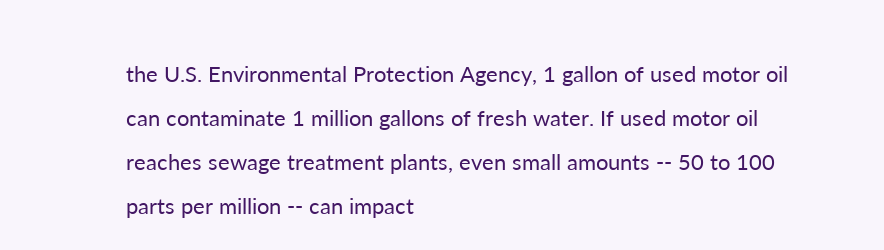the U.S. Environmental Protection Agency, 1 gallon of used motor oil can contaminate 1 million gallons of fresh water. If used motor oil reaches sewage treatment plants, even small amounts -- 50 to 100 parts per million -- can impact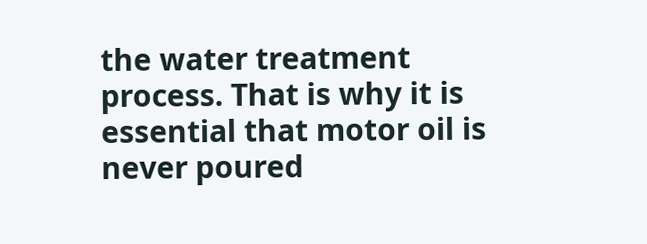the water treatment process. That is why it is essential that motor oil is never poured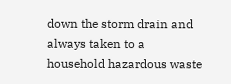down the storm drain and always taken to a household hazardous waste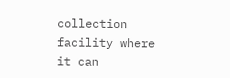collection facility where it can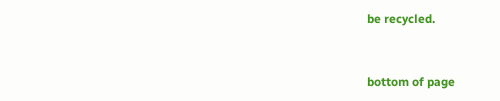be recycled.


bottom of page